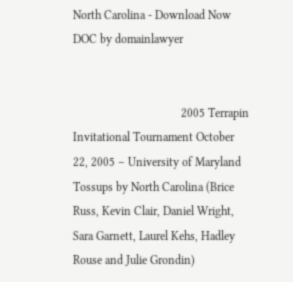North Carolina - Download Now DOC by domainlawyer


                                    2005 Terrapin Invitational Tournament October 22, 2005 – University of Maryland Tossups by North Carolina (Brice Russ, Kevin Clair, Daniel Wright, Sara Garnett, Laurel Kehs, Hadley Rouse and Julie Grondin)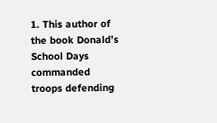1. This author of the book Donald’s School Days commanded troops defending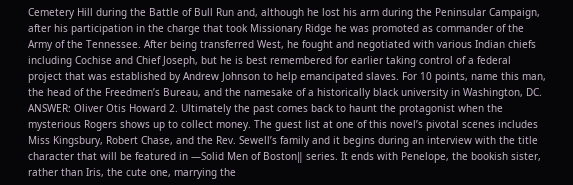Cemetery Hill during the Battle of Bull Run and, although he lost his arm during the Peninsular Campaign, after his participation in the charge that took Missionary Ridge he was promoted as commander of the Army of the Tennessee. After being transferred West, he fought and negotiated with various Indian chiefs including Cochise and Chief Joseph, but he is best remembered for earlier taking control of a federal project that was established by Andrew Johnson to help emancipated slaves. For 10 points, name this man, the head of the Freedmen’s Bureau, and the namesake of a historically black university in Washington, DC. ANSWER: Oliver Otis Howard 2. Ultimately the past comes back to haunt the protagonist when the mysterious Rogers shows up to collect money. The guest list at one of this novel’s pivotal scenes includes Miss Kingsbury, Robert Chase, and the Rev. Sewell’s family and it begins during an interview with the title character that will be featured in ―Solid Men of Boston‖ series. It ends with Penelope, the bookish sister, rather than Iris, the cute one, marrying the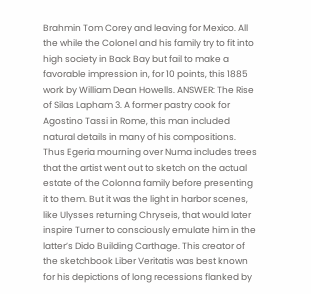Brahmin Tom Corey and leaving for Mexico. All the while the Colonel and his family try to fit into high society in Back Bay but fail to make a favorable impression in, for 10 points, this 1885 work by William Dean Howells. ANSWER: The Rise of Silas Lapham 3. A former pastry cook for Agostino Tassi in Rome, this man included natural details in many of his compositions. Thus Egeria mourning over Numa includes trees that the artist went out to sketch on the actual estate of the Colonna family before presenting it to them. But it was the light in harbor scenes, like Ulysses returning Chryseis, that would later inspire Turner to consciously emulate him in the latter’s Dido Building Carthage. This creator of the sketchbook Liber Veritatis was best known for his depictions of long recessions flanked by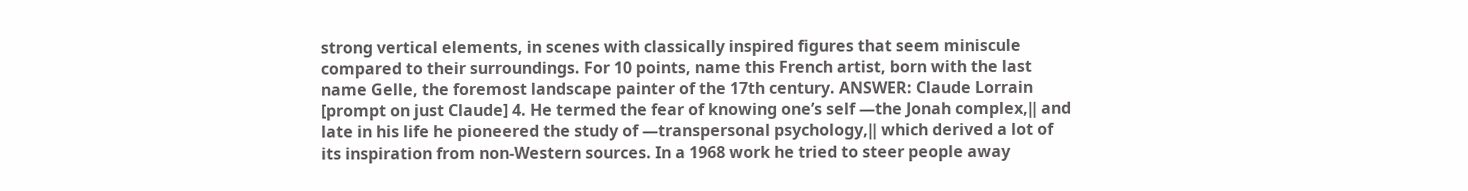strong vertical elements, in scenes with classically inspired figures that seem miniscule compared to their surroundings. For 10 points, name this French artist, born with the last name Gelle, the foremost landscape painter of the 17th century. ANSWER: Claude Lorrain [prompt on just Claude] 4. He termed the fear of knowing one’s self ―the Jonah complex,‖ and late in his life he pioneered the study of ―transpersonal psychology,‖ which derived a lot of its inspiration from non-Western sources. In a 1968 work he tried to steer people away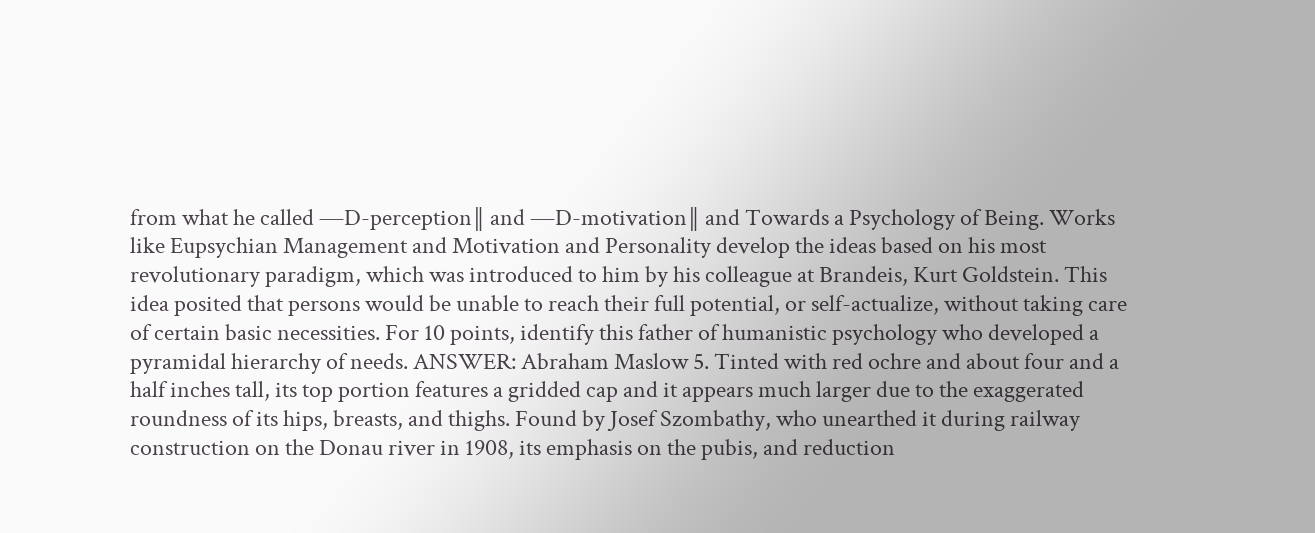from what he called ―D-perception‖ and ―D-motivation‖ and Towards a Psychology of Being. Works like Eupsychian Management and Motivation and Personality develop the ideas based on his most revolutionary paradigm, which was introduced to him by his colleague at Brandeis, Kurt Goldstein. This idea posited that persons would be unable to reach their full potential, or self-actualize, without taking care of certain basic necessities. For 10 points, identify this father of humanistic psychology who developed a pyramidal hierarchy of needs. ANSWER: Abraham Maslow 5. Tinted with red ochre and about four and a half inches tall, its top portion features a gridded cap and it appears much larger due to the exaggerated roundness of its hips, breasts, and thighs. Found by Josef Szombathy, who unearthed it during railway construction on the Donau river in 1908, its emphasis on the pubis, and reduction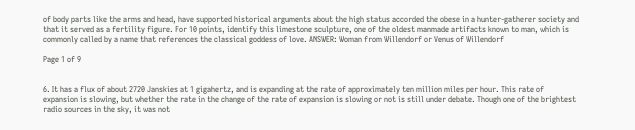of body parts like the arms and head, have supported historical arguments about the high status accorded the obese in a hunter-gatherer society and that it served as a fertility figure. For 10 points, identify this limestone sculpture, one of the oldest manmade artifacts known to man, which is commonly called by a name that references the classical goddess of love. ANSWER: Woman from Willendorf or Venus of Willendorf

Page 1 of 9


6. It has a flux of about 2720 Janskies at 1 gigahertz, and is expanding at the rate of approximately ten million miles per hour. This rate of expansion is slowing, but whether the rate in the change of the rate of expansion is slowing or not is still under debate. Though one of the brightest radio sources in the sky, it was not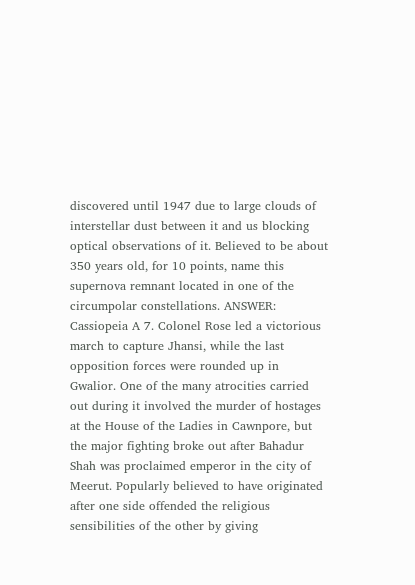discovered until 1947 due to large clouds of interstellar dust between it and us blocking optical observations of it. Believed to be about 350 years old, for 10 points, name this supernova remnant located in one of the circumpolar constellations. ANSWER: Cassiopeia A 7. Colonel Rose led a victorious march to capture Jhansi, while the last opposition forces were rounded up in Gwalior. One of the many atrocities carried out during it involved the murder of hostages at the House of the Ladies in Cawnpore, but the major fighting broke out after Bahadur Shah was proclaimed emperor in the city of Meerut. Popularly believed to have originated after one side offended the religious sensibilities of the other by giving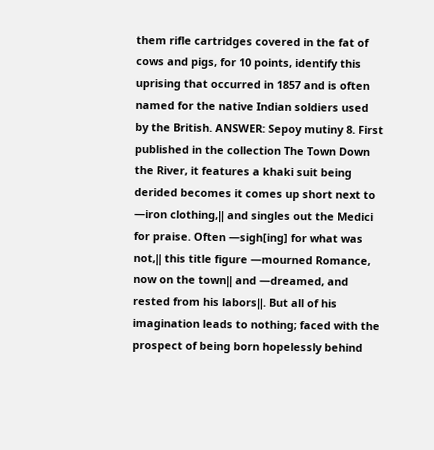them rifle cartridges covered in the fat of cows and pigs, for 10 points, identify this uprising that occurred in 1857 and is often named for the native Indian soldiers used by the British. ANSWER: Sepoy mutiny 8. First published in the collection The Town Down the River, it features a khaki suit being derided becomes it comes up short next to ―iron clothing,‖ and singles out the Medici for praise. Often ―sigh[ing] for what was not,‖ this title figure ―mourned Romance, now on the town‖ and ―dreamed, and rested from his labors‖. But all of his imagination leads to nothing; faced with the prospect of being born hopelessly behind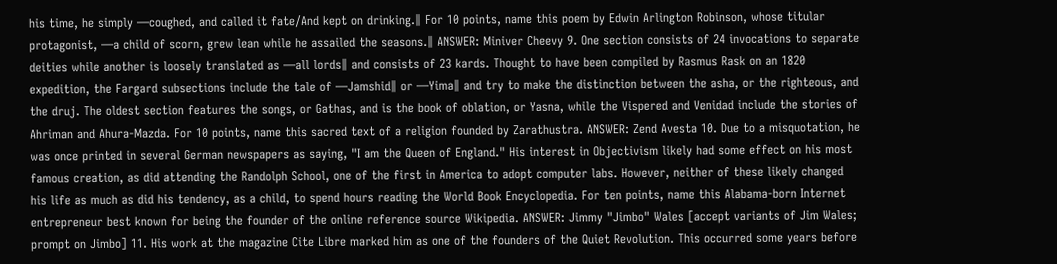his time, he simply ―coughed, and called it fate/And kept on drinking.‖ For 10 points, name this poem by Edwin Arlington Robinson, whose titular protagonist, ―a child of scorn, grew lean while he assailed the seasons.‖ ANSWER: Miniver Cheevy 9. One section consists of 24 invocations to separate deities while another is loosely translated as ―all lords‖ and consists of 23 kards. Thought to have been compiled by Rasmus Rask on an 1820 expedition, the Fargard subsections include the tale of ―Jamshid‖ or ―Yima‖ and try to make the distinction between the asha, or the righteous, and the druj. The oldest section features the songs, or Gathas, and is the book of oblation, or Yasna, while the Vispered and Venidad include the stories of Ahriman and Ahura-Mazda. For 10 points, name this sacred text of a religion founded by Zarathustra. ANSWER: Zend Avesta 10. Due to a misquotation, he was once printed in several German newspapers as saying, "I am the Queen of England." His interest in Objectivism likely had some effect on his most famous creation, as did attending the Randolph School, one of the first in America to adopt computer labs. However, neither of these likely changed his life as much as did his tendency, as a child, to spend hours reading the World Book Encyclopedia. For ten points, name this Alabama-born Internet entrepreneur best known for being the founder of the online reference source Wikipedia. ANSWER: Jimmy "Jimbo" Wales [accept variants of Jim Wales; prompt on Jimbo] 11. His work at the magazine Cite Libre marked him as one of the founders of the Quiet Revolution. This occurred some years before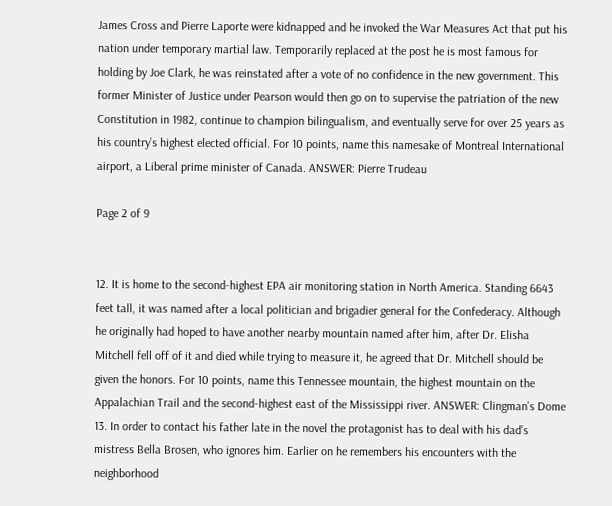James Cross and Pierre Laporte were kidnapped and he invoked the War Measures Act that put his nation under temporary martial law. Temporarily replaced at the post he is most famous for holding by Joe Clark, he was reinstated after a vote of no confidence in the new government. This former Minister of Justice under Pearson would then go on to supervise the patriation of the new Constitution in 1982, continue to champion bilingualism, and eventually serve for over 25 years as his country’s highest elected official. For 10 points, name this namesake of Montreal International airport, a Liberal prime minister of Canada. ANSWER: Pierre Trudeau

Page 2 of 9


12. It is home to the second-highest EPA air monitoring station in North America. Standing 6643 feet tall, it was named after a local politician and brigadier general for the Confederacy. Although he originally had hoped to have another nearby mountain named after him, after Dr. Elisha Mitchell fell off of it and died while trying to measure it, he agreed that Dr. Mitchell should be given the honors. For 10 points, name this Tennessee mountain, the highest mountain on the Appalachian Trail and the second-highest east of the Mississippi river. ANSWER: Clingman’s Dome 13. In order to contact his father late in the novel the protagonist has to deal with his dad’s mistress Bella Brosen, who ignores him. Earlier on he remembers his encounters with the neighborhood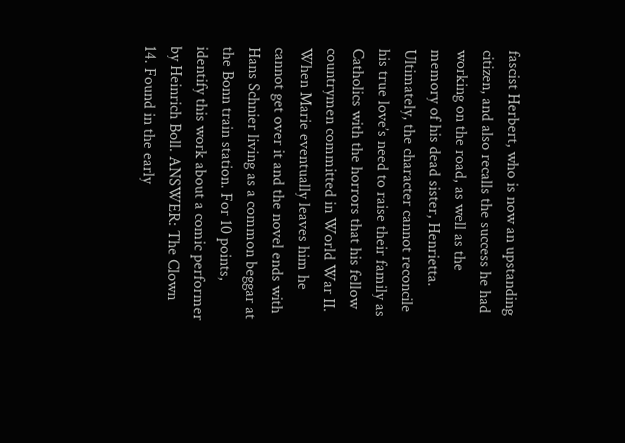fascist Herbert, who is now an upstanding citizen, and also recalls the success he had working on the road, as well as the memory of his dead sister, Henrietta. Ultimately, the character cannot reconcile his true love’s need to raise their family as Catholics with the horrors that his fellow countrymen committed in World War II. When Marie eventually leaves him he cannot get over it and the novel ends with Hans Schnier living as a common beggar at the Bonn train station. For 10 points, identify this work about a comic performer by Heinrich Boll. ANSWER: The Clown 14. Found in the early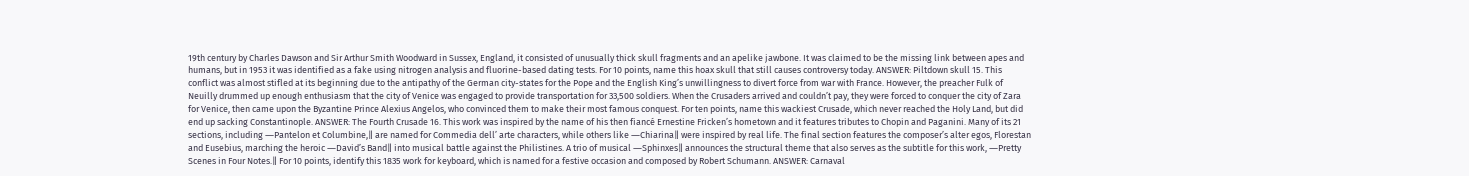19th century by Charles Dawson and Sir Arthur Smith Woodward in Sussex, England, it consisted of unusually thick skull fragments and an apelike jawbone. It was claimed to be the missing link between apes and humans, but in 1953 it was identified as a fake using nitrogen analysis and fluorine-based dating tests. For 10 points, name this hoax skull that still causes controversy today. ANSWER: Piltdown skull 15. This conflict was almost stifled at its beginning due to the antipathy of the German city-states for the Pope and the English King’s unwillingness to divert force from war with France. However, the preacher Fulk of Neuilly drummed up enough enthusiasm that the city of Venice was engaged to provide transportation for 33,500 soldiers. When the Crusaders arrived and couldn’t pay, they were forced to conquer the city of Zara for Venice, then came upon the Byzantine Prince Alexius Angelos, who convinced them to make their most famous conquest. For ten points, name this wackiest Crusade, which never reached the Holy Land, but did end up sacking Constantinople. ANSWER: The Fourth Crusade 16. This work was inspired by the name of his then fiancé Ernestine Fricken’s hometown and it features tributes to Chopin and Paganini. Many of its 21 sections, including ―Pantelon et Columbine,‖ are named for Commedia dell’ arte characters, while others like ―Chiarina‖ were inspired by real life. The final section features the composer’s alter egos, Florestan and Eusebius, marching the heroic ―David’s Band‖ into musical battle against the Philistines. A trio of musical ―Sphinxes‖ announces the structural theme that also serves as the subtitle for this work, ―Pretty Scenes in Four Notes.‖ For 10 points, identify this 1835 work for keyboard, which is named for a festive occasion and composed by Robert Schumann. ANSWER: Carnaval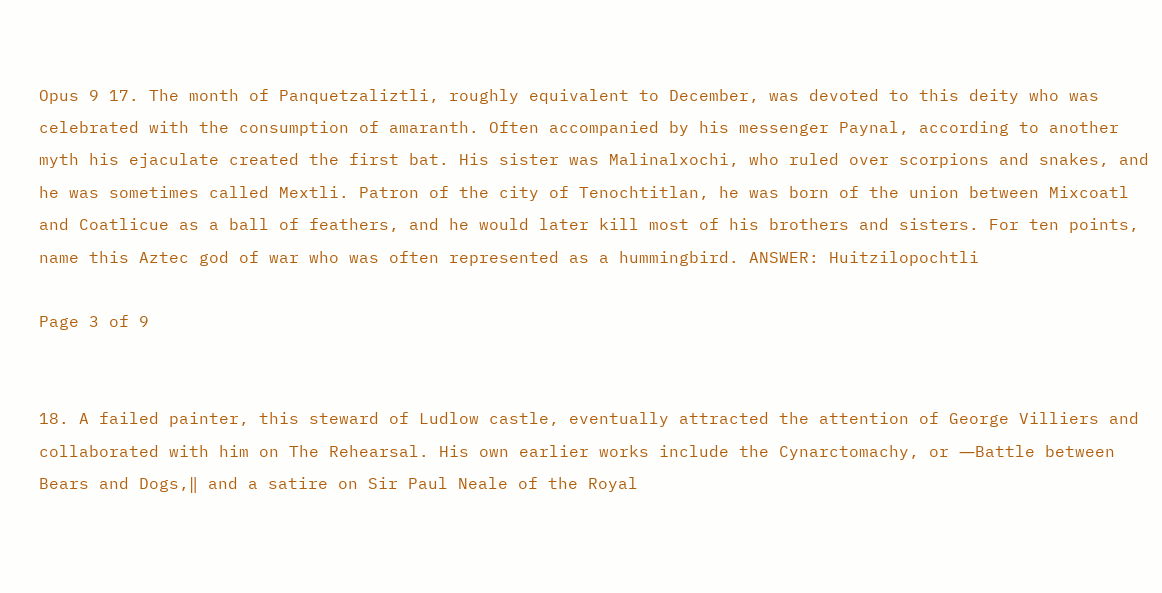Opus 9 17. The month of Panquetzaliztli, roughly equivalent to December, was devoted to this deity who was celebrated with the consumption of amaranth. Often accompanied by his messenger Paynal, according to another myth his ejaculate created the first bat. His sister was Malinalxochi, who ruled over scorpions and snakes, and he was sometimes called Mextli. Patron of the city of Tenochtitlan, he was born of the union between Mixcoatl and Coatlicue as a ball of feathers, and he would later kill most of his brothers and sisters. For ten points, name this Aztec god of war who was often represented as a hummingbird. ANSWER: Huitzilopochtli

Page 3 of 9


18. A failed painter, this steward of Ludlow castle, eventually attracted the attention of George Villiers and collaborated with him on The Rehearsal. His own earlier works include the Cynarctomachy, or ―Battle between Bears and Dogs,‖ and a satire on Sir Paul Neale of the Royal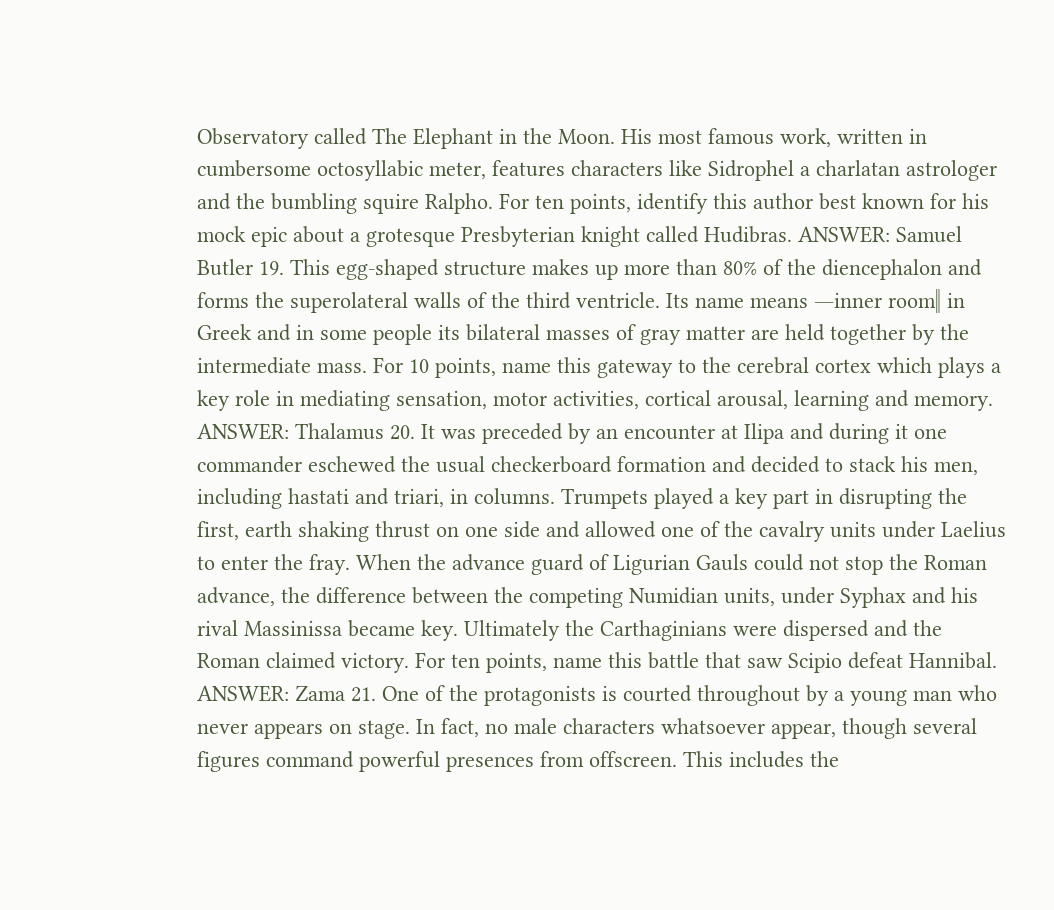Observatory called The Elephant in the Moon. His most famous work, written in cumbersome octosyllabic meter, features characters like Sidrophel a charlatan astrologer and the bumbling squire Ralpho. For ten points, identify this author best known for his mock epic about a grotesque Presbyterian knight called Hudibras. ANSWER: Samuel Butler 19. This egg-shaped structure makes up more than 80% of the diencephalon and forms the superolateral walls of the third ventricle. Its name means ―inner room‖ in Greek and in some people its bilateral masses of gray matter are held together by the intermediate mass. For 10 points, name this gateway to the cerebral cortex which plays a key role in mediating sensation, motor activities, cortical arousal, learning and memory. ANSWER: Thalamus 20. It was preceded by an encounter at Ilipa and during it one commander eschewed the usual checkerboard formation and decided to stack his men, including hastati and triari, in columns. Trumpets played a key part in disrupting the first, earth shaking thrust on one side and allowed one of the cavalry units under Laelius to enter the fray. When the advance guard of Ligurian Gauls could not stop the Roman advance, the difference between the competing Numidian units, under Syphax and his rival Massinissa became key. Ultimately the Carthaginians were dispersed and the Roman claimed victory. For ten points, name this battle that saw Scipio defeat Hannibal. ANSWER: Zama 21. One of the protagonists is courted throughout by a young man who never appears on stage. In fact, no male characters whatsoever appear, though several figures command powerful presences from offscreen. This includes the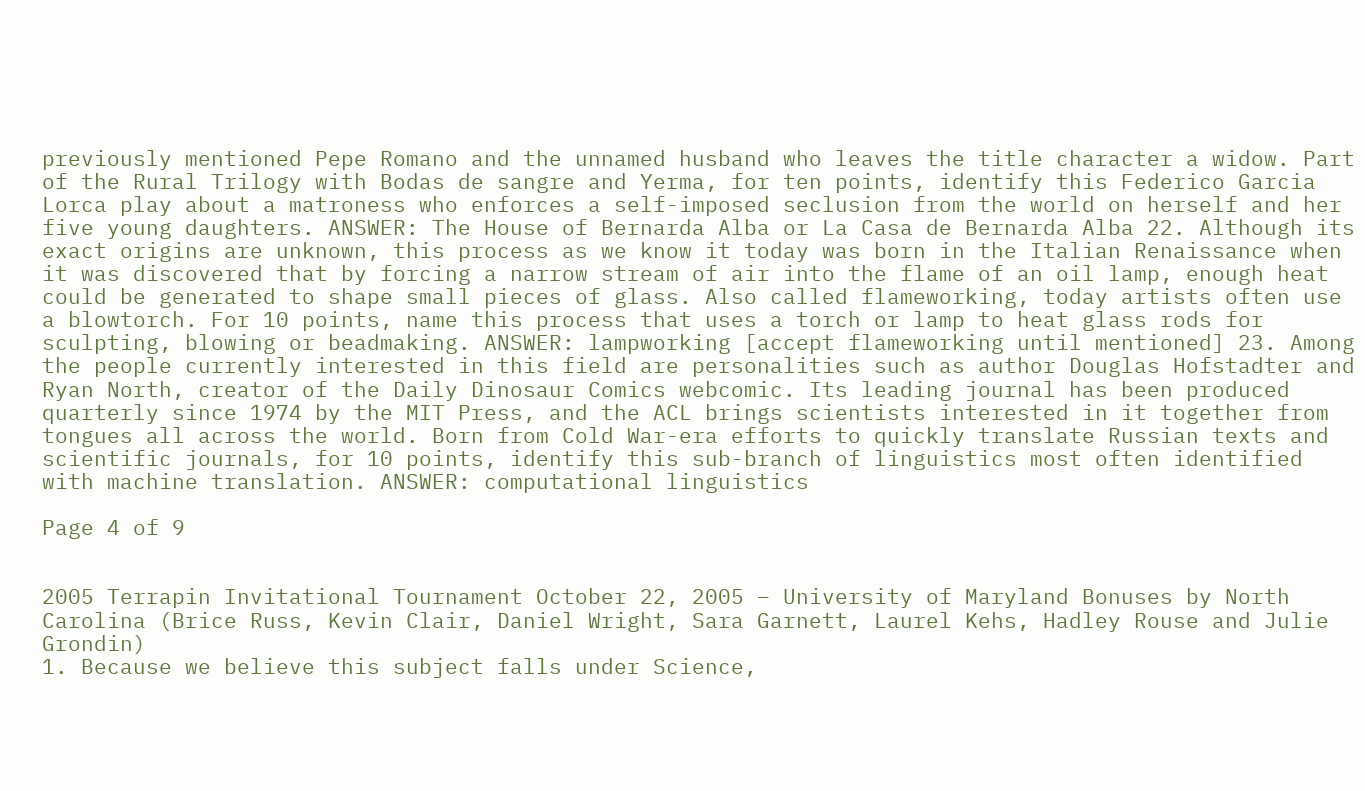previously mentioned Pepe Romano and the unnamed husband who leaves the title character a widow. Part of the Rural Trilogy with Bodas de sangre and Yerma, for ten points, identify this Federico Garcia Lorca play about a matroness who enforces a self-imposed seclusion from the world on herself and her five young daughters. ANSWER: The House of Bernarda Alba or La Casa de Bernarda Alba 22. Although its exact origins are unknown, this process as we know it today was born in the Italian Renaissance when it was discovered that by forcing a narrow stream of air into the flame of an oil lamp, enough heat could be generated to shape small pieces of glass. Also called flameworking, today artists often use a blowtorch. For 10 points, name this process that uses a torch or lamp to heat glass rods for sculpting, blowing or beadmaking. ANSWER: lampworking [accept flameworking until mentioned] 23. Among the people currently interested in this field are personalities such as author Douglas Hofstadter and Ryan North, creator of the Daily Dinosaur Comics webcomic. Its leading journal has been produced quarterly since 1974 by the MIT Press, and the ACL brings scientists interested in it together from tongues all across the world. Born from Cold War-era efforts to quickly translate Russian texts and scientific journals, for 10 points, identify this sub-branch of linguistics most often identified with machine translation. ANSWER: computational linguistics

Page 4 of 9


2005 Terrapin Invitational Tournament October 22, 2005 – University of Maryland Bonuses by North Carolina (Brice Russ, Kevin Clair, Daniel Wright, Sara Garnett, Laurel Kehs, Hadley Rouse and Julie Grondin)
1. Because we believe this subject falls under Science,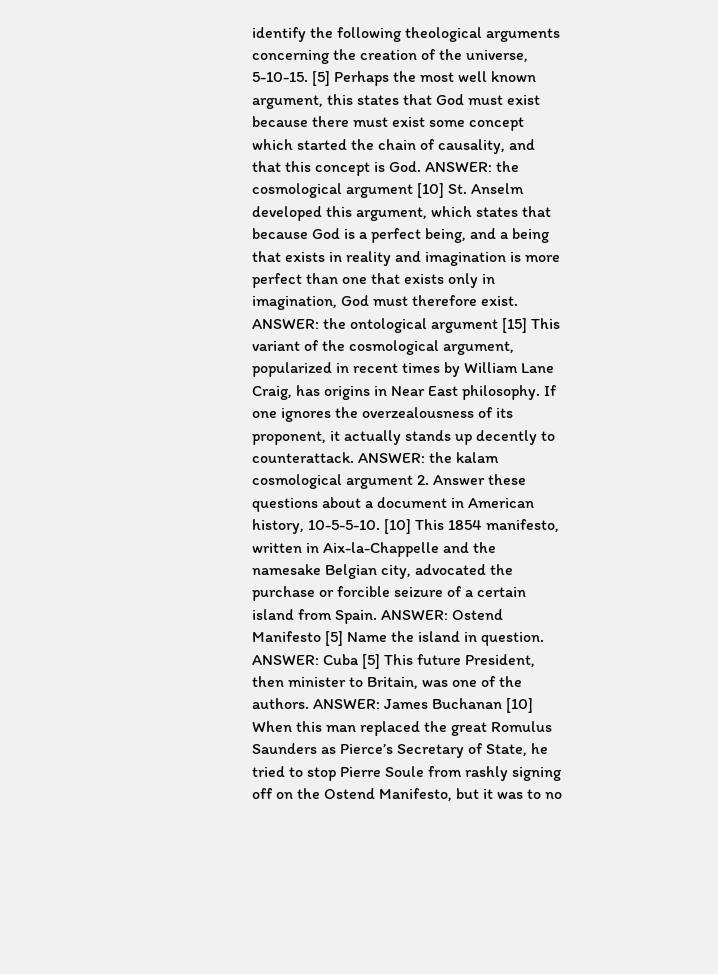identify the following theological arguments concerning the creation of the universe, 5-10-15. [5] Perhaps the most well known argument, this states that God must exist because there must exist some concept which started the chain of causality, and that this concept is God. ANSWER: the cosmological argument [10] St. Anselm developed this argument, which states that because God is a perfect being, and a being that exists in reality and imagination is more perfect than one that exists only in imagination, God must therefore exist. ANSWER: the ontological argument [15] This variant of the cosmological argument, popularized in recent times by William Lane Craig, has origins in Near East philosophy. If one ignores the overzealousness of its proponent, it actually stands up decently to counterattack. ANSWER: the kalam cosmological argument 2. Answer these questions about a document in American history, 10-5-5-10. [10] This 1854 manifesto, written in Aix-la-Chappelle and the namesake Belgian city, advocated the purchase or forcible seizure of a certain island from Spain. ANSWER: Ostend Manifesto [5] Name the island in question. ANSWER: Cuba [5] This future President, then minister to Britain, was one of the authors. ANSWER: James Buchanan [10] When this man replaced the great Romulus Saunders as Pierce’s Secretary of State, he tried to stop Pierre Soule from rashly signing off on the Ostend Manifesto, but it was to no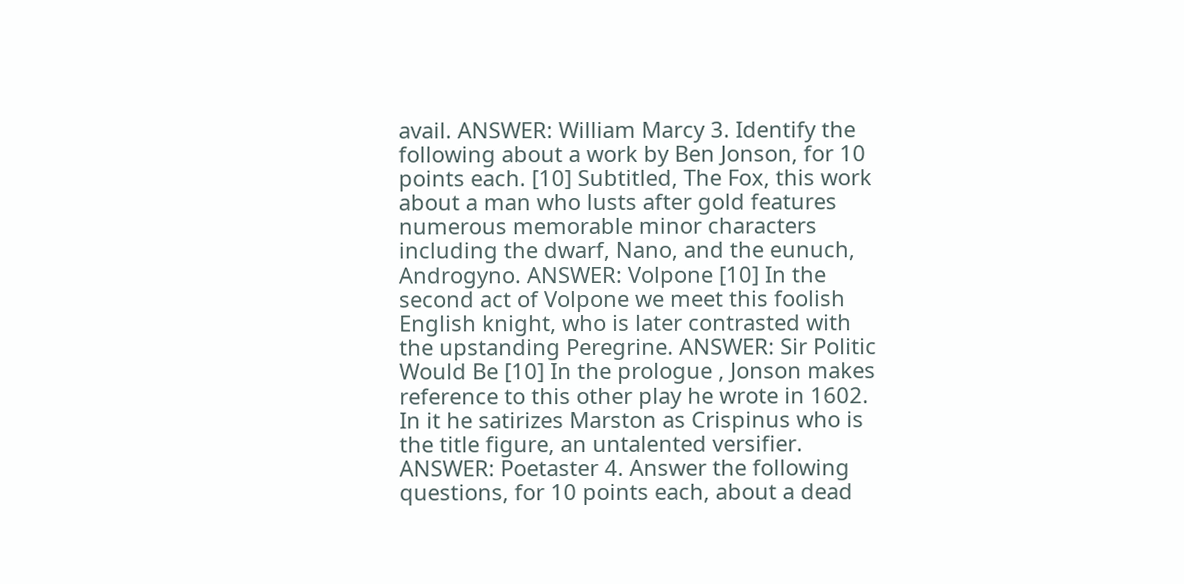avail. ANSWER: William Marcy 3. Identify the following about a work by Ben Jonson, for 10 points each. [10] Subtitled, The Fox, this work about a man who lusts after gold features numerous memorable minor characters including the dwarf, Nano, and the eunuch, Androgyno. ANSWER: Volpone [10] In the second act of Volpone we meet this foolish English knight, who is later contrasted with the upstanding Peregrine. ANSWER: Sir Politic Would Be [10] In the prologue , Jonson makes reference to this other play he wrote in 1602. In it he satirizes Marston as Crispinus who is the title figure, an untalented versifier. ANSWER: Poetaster 4. Answer the following questions, for 10 points each, about a dead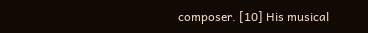composer. [10] His musical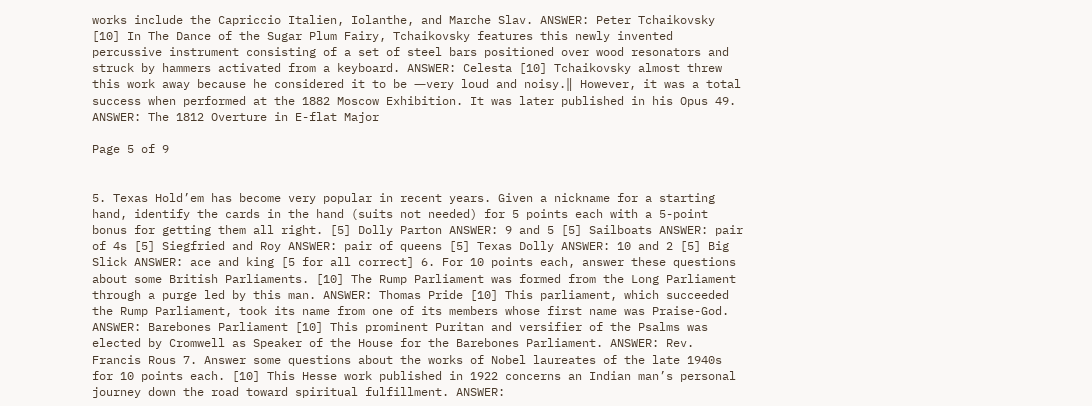works include the Capriccio Italien, Iolanthe, and Marche Slav. ANSWER: Peter Tchaikovsky [10] In The Dance of the Sugar Plum Fairy, Tchaikovsky features this newly invented percussive instrument consisting of a set of steel bars positioned over wood resonators and struck by hammers activated from a keyboard. ANSWER: Celesta [10] Tchaikovsky almost threw this work away because he considered it to be ―very loud and noisy.‖ However, it was a total success when performed at the 1882 Moscow Exhibition. It was later published in his Opus 49. ANSWER: The 1812 Overture in E-flat Major

Page 5 of 9


5. Texas Hold’em has become very popular in recent years. Given a nickname for a starting hand, identify the cards in the hand (suits not needed) for 5 points each with a 5-point bonus for getting them all right. [5] Dolly Parton ANSWER: 9 and 5 [5] Sailboats ANSWER: pair of 4s [5] Siegfried and Roy ANSWER: pair of queens [5] Texas Dolly ANSWER: 10 and 2 [5] Big Slick ANSWER: ace and king [5 for all correct] 6. For 10 points each, answer these questions about some British Parliaments. [10] The Rump Parliament was formed from the Long Parliament through a purge led by this man. ANSWER: Thomas Pride [10] This parliament, which succeeded the Rump Parliament, took its name from one of its members whose first name was Praise-God. ANSWER: Barebones Parliament [10] This prominent Puritan and versifier of the Psalms was elected by Cromwell as Speaker of the House for the Barebones Parliament. ANSWER: Rev. Francis Rous 7. Answer some questions about the works of Nobel laureates of the late 1940s for 10 points each. [10] This Hesse work published in 1922 concerns an Indian man’s personal journey down the road toward spiritual fulfillment. ANSWER: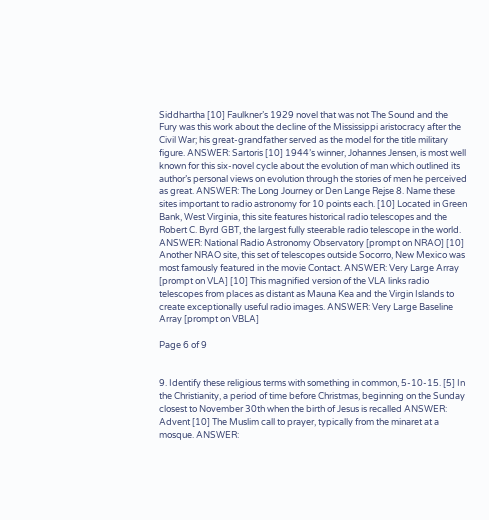Siddhartha [10] Faulkner’s 1929 novel that was not The Sound and the Fury was this work about the decline of the Mississippi aristocracy after the Civil War; his great-grandfather served as the model for the title military figure. ANSWER: Sartoris [10] 1944’s winner, Johannes Jensen, is most well known for this six-novel cycle about the evolution of man which outlined its author’s personal views on evolution through the stories of men he perceived as great. ANSWER: The Long Journey or Den Lange Rejse 8. Name these sites important to radio astronomy for 10 points each. [10] Located in Green Bank, West Virginia, this site features historical radio telescopes and the Robert C. Byrd GBT, the largest fully steerable radio telescope in the world. ANSWER: National Radio Astronomy Observatory [prompt on NRAO] [10] Another NRAO site, this set of telescopes outside Socorro, New Mexico was most famously featured in the movie Contact. ANSWER: Very Large Array [prompt on VLA] [10] This magnified version of the VLA links radio telescopes from places as distant as Mauna Kea and the Virgin Islands to create exceptionally useful radio images. ANSWER: Very Large Baseline Array [prompt on VBLA]

Page 6 of 9


9. Identify these religious terms with something in common, 5-10-15. [5] In the Christianity, a period of time before Christmas, beginning on the Sunday closest to November 30th when the birth of Jesus is recalled ANSWER: Advent [10] The Muslim call to prayer, typically from the minaret at a mosque. ANSWER: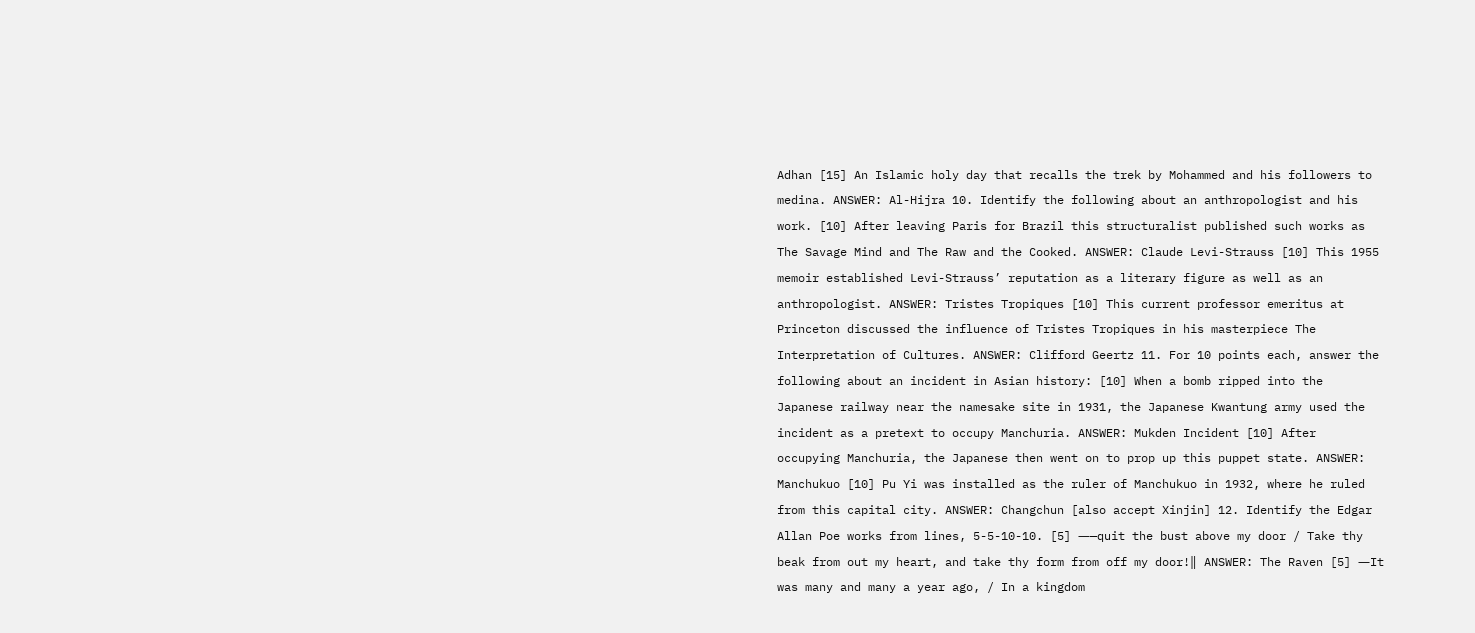Adhan [15] An Islamic holy day that recalls the trek by Mohammed and his followers to medina. ANSWER: Al-Hijra 10. Identify the following about an anthropologist and his work. [10] After leaving Paris for Brazil this structuralist published such works as The Savage Mind and The Raw and the Cooked. ANSWER: Claude Levi-Strauss [10] This 1955 memoir established Levi-Strauss’ reputation as a literary figure as well as an anthropologist. ANSWER: Tristes Tropiques [10] This current professor emeritus at Princeton discussed the influence of Tristes Tropiques in his masterpiece The Interpretation of Cultures. ANSWER: Clifford Geertz 11. For 10 points each, answer the following about an incident in Asian history: [10] When a bomb ripped into the Japanese railway near the namesake site in 1931, the Japanese Kwantung army used the incident as a pretext to occupy Manchuria. ANSWER: Mukden Incident [10] After occupying Manchuria, the Japanese then went on to prop up this puppet state. ANSWER: Manchukuo [10] Pu Yi was installed as the ruler of Manchukuo in 1932, where he ruled from this capital city. ANSWER: Changchun [also accept Xinjin] 12. Identify the Edgar Allan Poe works from lines, 5-5-10-10. [5] ―—quit the bust above my door / Take thy beak from out my heart, and take thy form from off my door!‖ ANSWER: The Raven [5] ―It was many and many a year ago, / In a kingdom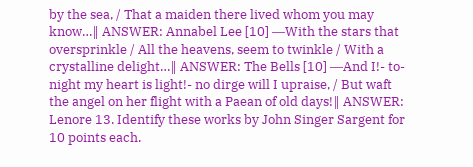by the sea, / That a maiden there lived whom you may know…‖ ANSWER: Annabel Lee [10] ―With the stars that oversprinkle / All the heavens, seem to twinkle / With a crystalline delight…‖ ANSWER: The Bells [10] ―And I!- to-night my heart is light!- no dirge will I upraise, / But waft the angel on her flight with a Paean of old days!‖ ANSWER: Lenore 13. Identify these works by John Singer Sargent for 10 points each.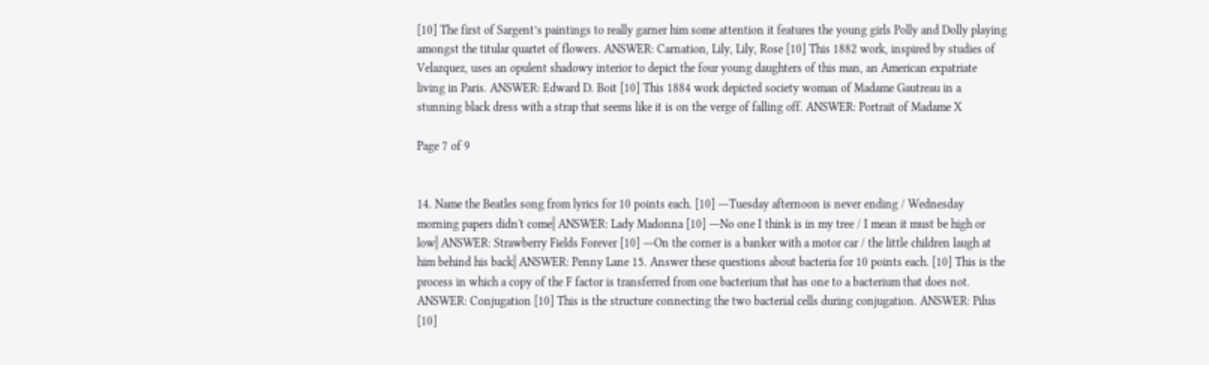[10] The first of Sargent’s paintings to really garner him some attention it features the young girls Polly and Dolly playing amongst the titular quartet of flowers. ANSWER: Carnation, Lily, Lily, Rose [10] This 1882 work, inspired by studies of Velazquez, uses an opulent shadowy interior to depict the four young daughters of this man, an American expatriate living in Paris. ANSWER: Edward D. Boit [10] This 1884 work depicted society woman of Madame Gautreau in a stunning black dress with a strap that seems like it is on the verge of falling off. ANSWER: Portrait of Madame X

Page 7 of 9


14. Name the Beatles song from lyrics for 10 points each. [10] ―Tuesday afternoon is never ending / Wednesday morning papers didn't come‖ ANSWER: Lady Madonna [10] ―No one I think is in my tree / I mean it must be high or low‖ ANSWER: Strawberry Fields Forever [10] ―On the corner is a banker with a motor car / the little children laugh at him behind his back‖ ANSWER: Penny Lane 15. Answer these questions about bacteria for 10 points each. [10] This is the process in which a copy of the F factor is transferred from one bacterium that has one to a bacterium that does not. ANSWER: Conjugation [10] This is the structure connecting the two bacterial cells during conjugation. ANSWER: Pilus [10]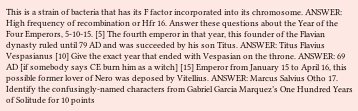This is a strain of bacteria that has its F factor incorporated into its chromosome. ANSWER: High frequency of recombination or Hfr 16. Answer these questions about the Year of the Four Emperors, 5-10-15. [5] The fourth emperor in that year, this founder of the Flavian dynasty ruled until 79 AD and was succeeded by his son Titus. ANSWER: Titus Flavius Vespasianus [10] Give the exact year that ended with Vespasian on the throne. ANSWER: 69 AD [if somebody says CE burn him as a witch] [15] Emperor from January 15 to April 16, this possible former lover of Nero was deposed by Vitellius. ANSWER: Marcus Salvius Otho 17. Identify the confusingly-named characters from Gabriel Garcia Marquez’s One Hundred Years of Solitude for 10 points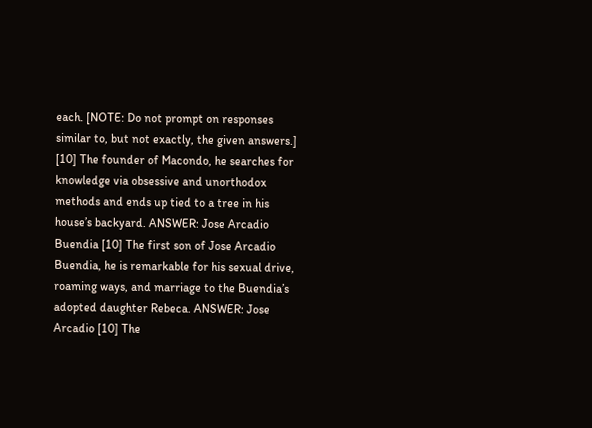each. [NOTE: Do not prompt on responses similar to, but not exactly, the given answers.] [10] The founder of Macondo, he searches for knowledge via obsessive and unorthodox methods and ends up tied to a tree in his house’s backyard. ANSWER: Jose Arcadio Buendia [10] The first son of Jose Arcadio Buendia, he is remarkable for his sexual drive, roaming ways, and marriage to the Buendia’s adopted daughter Rebeca. ANSWER: Jose Arcadio [10] The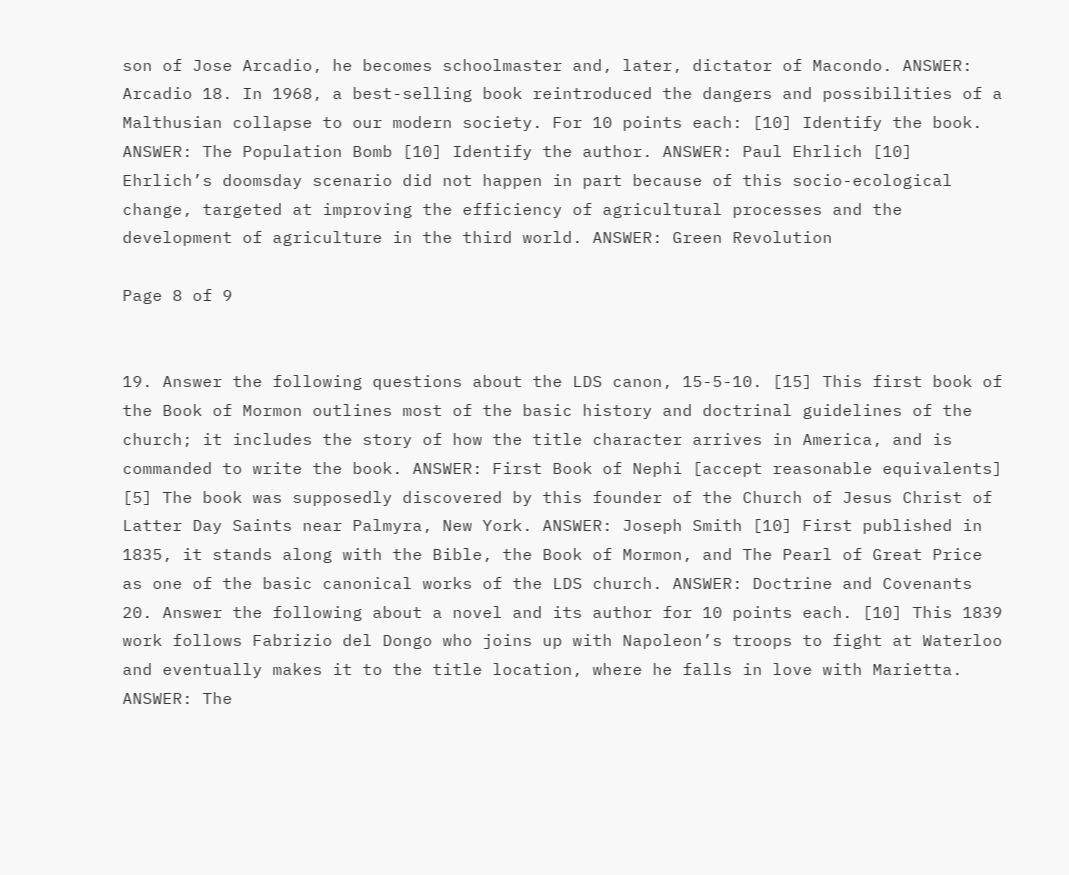son of Jose Arcadio, he becomes schoolmaster and, later, dictator of Macondo. ANSWER: Arcadio 18. In 1968, a best-selling book reintroduced the dangers and possibilities of a Malthusian collapse to our modern society. For 10 points each: [10] Identify the book. ANSWER: The Population Bomb [10] Identify the author. ANSWER: Paul Ehrlich [10] Ehrlich’s doomsday scenario did not happen in part because of this socio-ecological change, targeted at improving the efficiency of agricultural processes and the development of agriculture in the third world. ANSWER: Green Revolution

Page 8 of 9


19. Answer the following questions about the LDS canon, 15-5-10. [15] This first book of the Book of Mormon outlines most of the basic history and doctrinal guidelines of the church; it includes the story of how the title character arrives in America, and is commanded to write the book. ANSWER: First Book of Nephi [accept reasonable equivalents] [5] The book was supposedly discovered by this founder of the Church of Jesus Christ of Latter Day Saints near Palmyra, New York. ANSWER: Joseph Smith [10] First published in 1835, it stands along with the Bible, the Book of Mormon, and The Pearl of Great Price as one of the basic canonical works of the LDS church. ANSWER: Doctrine and Covenants 20. Answer the following about a novel and its author for 10 points each. [10] This 1839 work follows Fabrizio del Dongo who joins up with Napoleon’s troops to fight at Waterloo and eventually makes it to the title location, where he falls in love with Marietta. ANSWER: The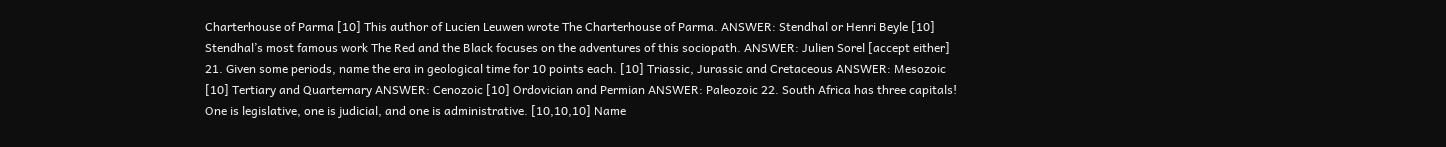Charterhouse of Parma [10] This author of Lucien Leuwen wrote The Charterhouse of Parma. ANSWER: Stendhal or Henri Beyle [10] Stendhal’s most famous work The Red and the Black focuses on the adventures of this sociopath. ANSWER: Julien Sorel [accept either] 21. Given some periods, name the era in geological time for 10 points each. [10] Triassic, Jurassic and Cretaceous ANSWER: Mesozoic [10] Tertiary and Quarternary ANSWER: Cenozoic [10] Ordovician and Permian ANSWER: Paleozoic 22. South Africa has three capitals! One is legislative, one is judicial, and one is administrative. [10,10,10] Name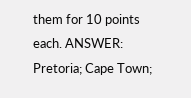them for 10 points each. ANSWER: Pretoria; Cape Town;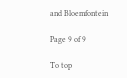and Bloemfontein

Page 9 of 9

To top